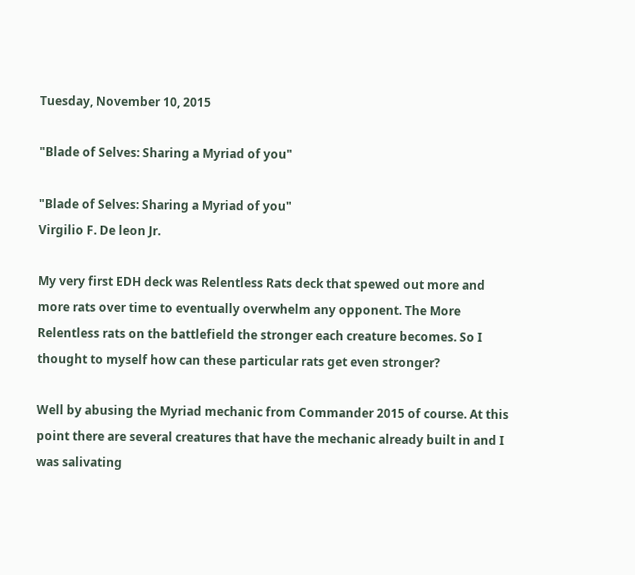Tuesday, November 10, 2015

"Blade of Selves: Sharing a Myriad of you"

"Blade of Selves: Sharing a Myriad of you"
Virgilio F. De leon Jr.

My very first EDH deck was Relentless Rats deck that spewed out more and more rats over time to eventually overwhelm any opponent. The More Relentless rats on the battlefield the stronger each creature becomes. So I thought to myself how can these particular rats get even stronger?

Well by abusing the Myriad mechanic from Commander 2015 of course. At this point there are several creatures that have the mechanic already built in and I was salivating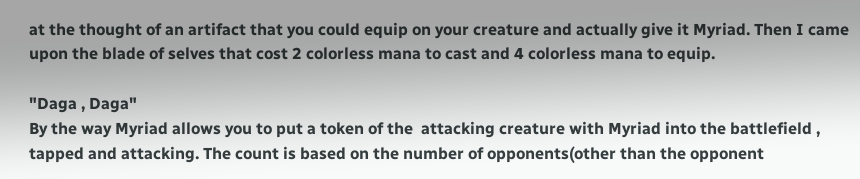at the thought of an artifact that you could equip on your creature and actually give it Myriad. Then I came upon the blade of selves that cost 2 colorless mana to cast and 4 colorless mana to equip.

"Daga , Daga"
By the way Myriad allows you to put a token of the  attacking creature with Myriad into the battlefield , tapped and attacking. The count is based on the number of opponents(other than the opponent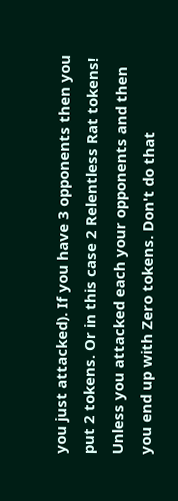you just attacked). If you have 3 opponents then you put 2 tokens. Or in this case 2 Relentless Rat tokens! Unless you attacked each your opponents and then you end up with Zero tokens. Don't do that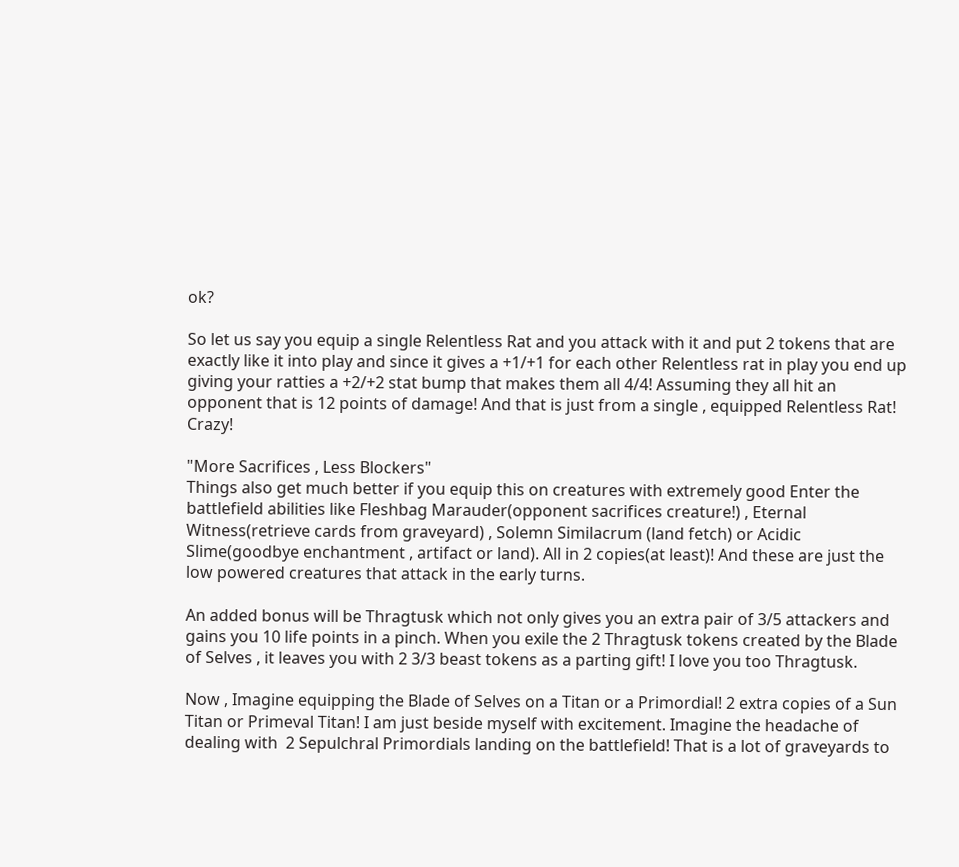ok?

So let us say you equip a single Relentless Rat and you attack with it and put 2 tokens that are exactly like it into play and since it gives a +1/+1 for each other Relentless rat in play you end up giving your ratties a +2/+2 stat bump that makes them all 4/4! Assuming they all hit an opponent that is 12 points of damage! And that is just from a single , equipped Relentless Rat! Crazy!

"More Sacrifices , Less Blockers"
Things also get much better if you equip this on creatures with extremely good Enter the battlefield abilities like Fleshbag Marauder(opponent sacrifices creature!) , Eternal Witness(retrieve cards from graveyard) , Solemn Similacrum (land fetch) or Acidic Slime(goodbye enchantment , artifact or land). All in 2 copies(at least)! And these are just the low powered creatures that attack in the early turns.

An added bonus will be Thragtusk which not only gives you an extra pair of 3/5 attackers and gains you 10 life points in a pinch. When you exile the 2 Thragtusk tokens created by the Blade of Selves , it leaves you with 2 3/3 beast tokens as a parting gift! I love you too Thragtusk.

Now , Imagine equipping the Blade of Selves on a Titan or a Primordial! 2 extra copies of a Sun Titan or Primeval Titan! I am just beside myself with excitement. Imagine the headache of dealing with  2 Sepulchral Primordials landing on the battlefield! That is a lot of graveyards to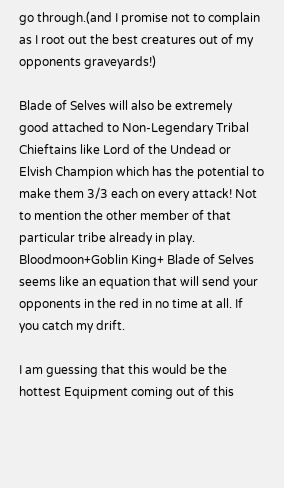go through.(and I promise not to complain as I root out the best creatures out of my opponents graveyards!)

Blade of Selves will also be extremely good attached to Non-Legendary Tribal Chieftains like Lord of the Undead or Elvish Champion which has the potential to make them 3/3 each on every attack! Not to mention the other member of that particular tribe already in play. Bloodmoon+Goblin King+ Blade of Selves seems like an equation that will send your opponents in the red in no time at all. If you catch my drift.

I am guessing that this would be the hottest Equipment coming out of this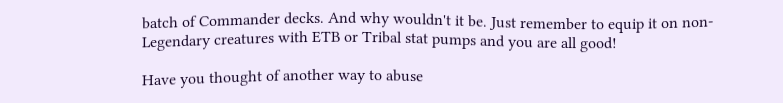batch of Commander decks. And why wouldn't it be. Just remember to equip it on non-Legendary creatures with ETB or Tribal stat pumps and you are all good!

Have you thought of another way to abuse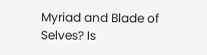Myriad and Blade of Selves? Is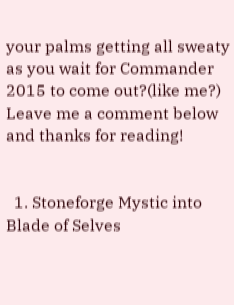your palms getting all sweaty as you wait for Commander 2015 to come out?(like me?) Leave me a comment below and thanks for reading!


  1. Stoneforge Mystic into Blade of Selves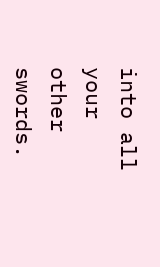into all your other swords.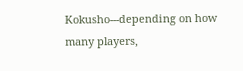Kokusho---depending on how many players,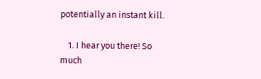potentially an instant kill.

    1. I hear you there! So much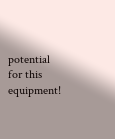potential for this equipment!